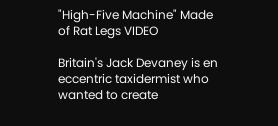"High-Five Machine" Made of Rat Legs VIDEO

Britain's Jack Devaney is en eccentric taxidermist who wanted to create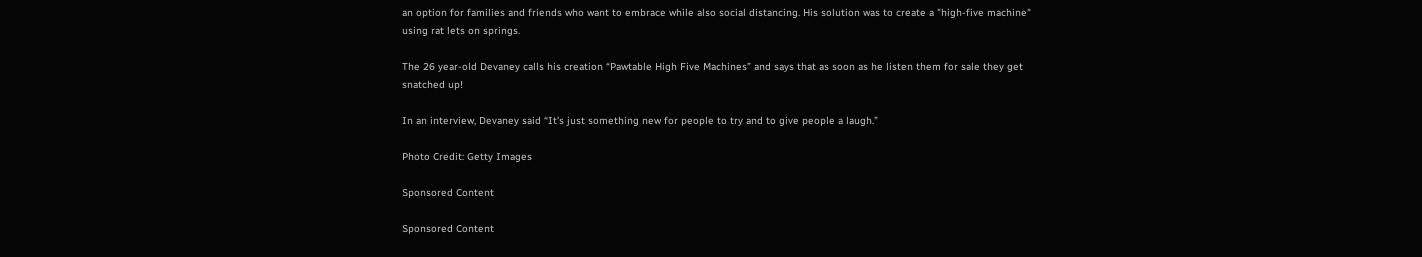an option for families and friends who want to embrace while also social distancing. His solution was to create a "high-five machine" using rat lets on springs.

The 26 year-old Devaney calls his creation “Pawtable High Five Machines” and says that as soon as he listen them for sale they get snatched up!

In an interview, Devaney said “It’s just something new for people to try and to give people a laugh.”

Photo Credit: Getty Images

Sponsored Content

Sponsored Content